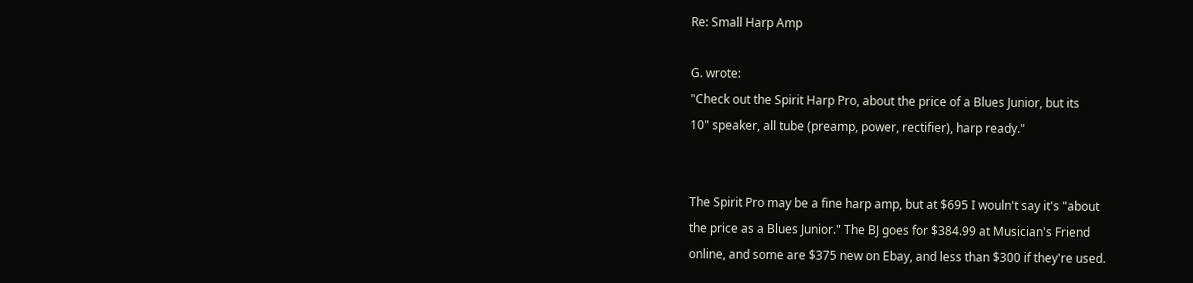Re: Small Harp Amp

G. wrote:
"Check out the Spirit Harp Pro, about the price of a Blues Junior, but its
10" speaker, all tube (preamp, power, rectifier), harp ready."


The Spirit Pro may be a fine harp amp, but at $695 I wouln't say it's "about
the price as a Blues Junior." The BJ goes for $384.99 at Musician's Friend
online, and some are $375 new on Ebay, and less than $300 if they're used.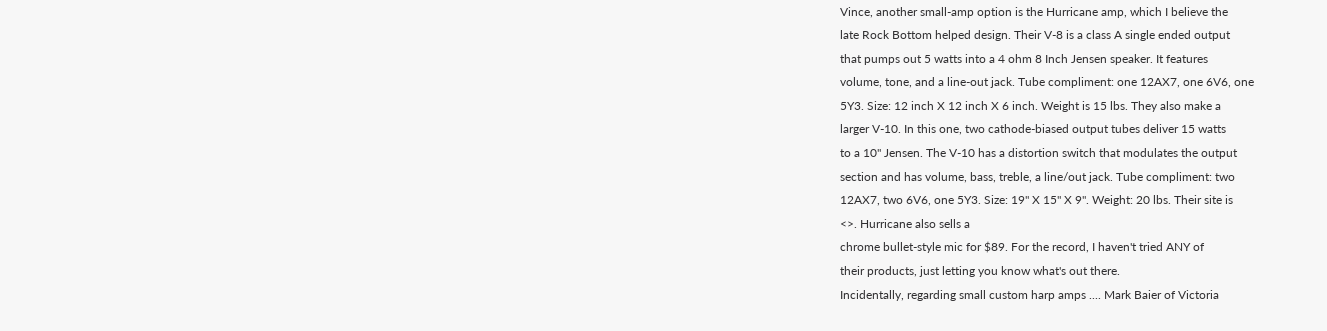Vince, another small-amp option is the Hurricane amp, which I believe the
late Rock Bottom helped design. Their V-8 is a class A single ended output
that pumps out 5 watts into a 4 ohm 8 Inch Jensen speaker. It features
volume, tone, and a line-out jack. Tube compliment: one 12AX7, one 6V6, one
5Y3. Size: 12 inch X 12 inch X 6 inch. Weight is 15 lbs. They also make a
larger V-10. In this one, two cathode-biased output tubes deliver 15 watts
to a 10" Jensen. The V-10 has a distortion switch that modulates the output
section and has volume, bass, treble, a line/out jack. Tube compliment: two
12AX7, two 6V6, one 5Y3. Size: 19" X 15" X 9". Weight: 20 lbs. Their site is
<>. Hurricane also sells a
chrome bullet-style mic for $89. For the record, I haven't tried ANY of
their products, just letting you know what's out there.
Incidentally, regarding small custom harp amps .... Mark Baier of Victoria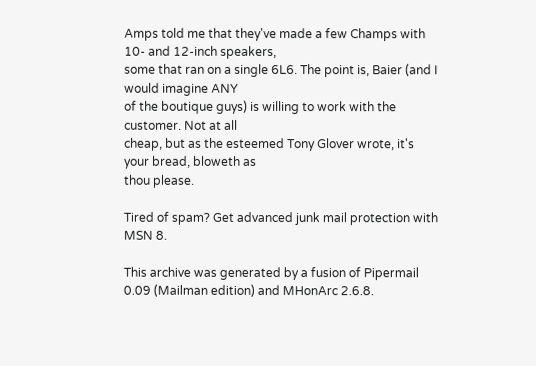Amps told me that they've made a few Champs with 10- and 12-inch speakers,
some that ran on a single 6L6. The point is, Baier (and I would imagine ANY
of the boutique guys) is willing to work with the customer. Not at all
cheap, but as the esteemed Tony Glover wrote, it's your bread, bloweth as
thou please.

Tired of spam? Get advanced junk mail protection with MSN 8.

This archive was generated by a fusion of Pipermail 0.09 (Mailman edition) and MHonArc 2.6.8.